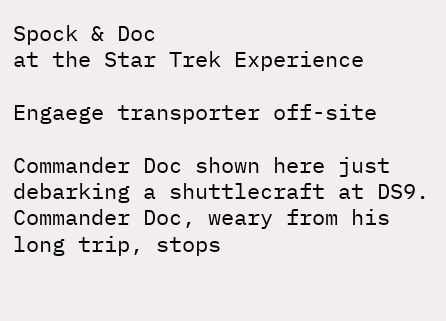Spock & Doc
at the Star Trek Experience

Engaege transporter off-site

Commander Doc shown here just debarking a shuttlecraft at DS9.
Commander Doc, weary from his long trip, stops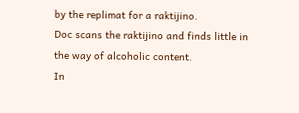by the replimat for a raktijino.
Doc scans the raktijino and finds little in the way of alcoholic content.
In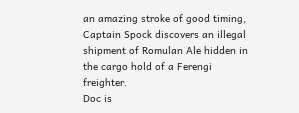an amazing stroke of good timing, Captain Spock discovers an illegal shipment of Romulan Ale hidden in the cargo hold of a Ferengi freighter.
Doc is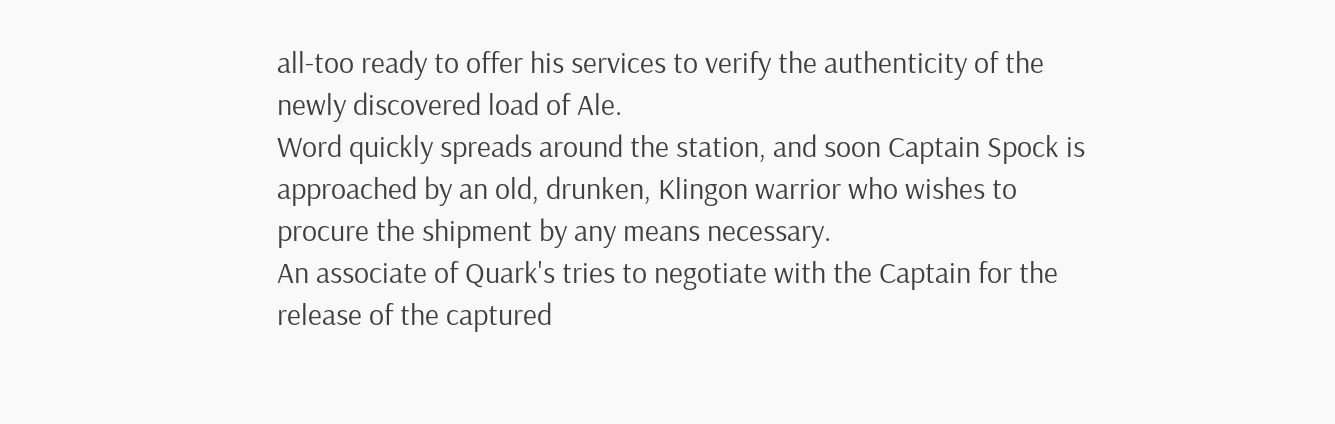all-too ready to offer his services to verify the authenticity of the newly discovered load of Ale.
Word quickly spreads around the station, and soon Captain Spock is approached by an old, drunken, Klingon warrior who wishes to procure the shipment by any means necessary.
An associate of Quark's tries to negotiate with the Captain for the release of the captured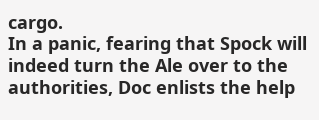cargo.
In a panic, fearing that Spock will indeed turn the Ale over to the authorities, Doc enlists the help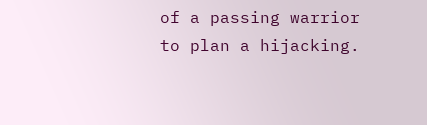of a passing warrior to plan a hijacking.